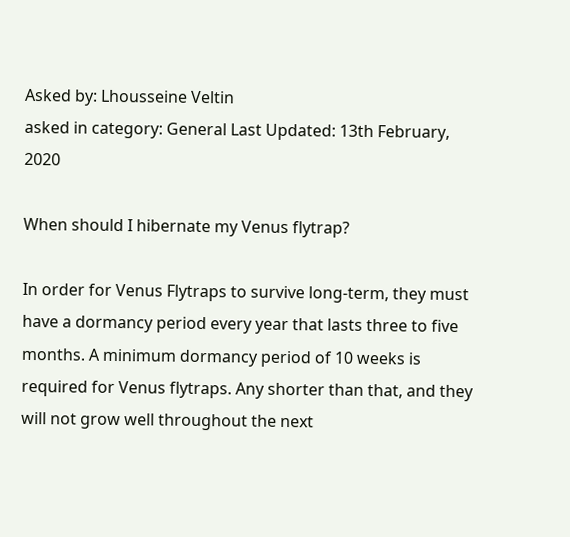Asked by: Lhousseine Veltin
asked in category: General Last Updated: 13th February, 2020

When should I hibernate my Venus flytrap?

In order for Venus Flytraps to survive long-term, they must have a dormancy period every year that lasts three to five months. A minimum dormancy period of 10 weeks is required for Venus flytraps. Any shorter than that, and they will not grow well throughout the next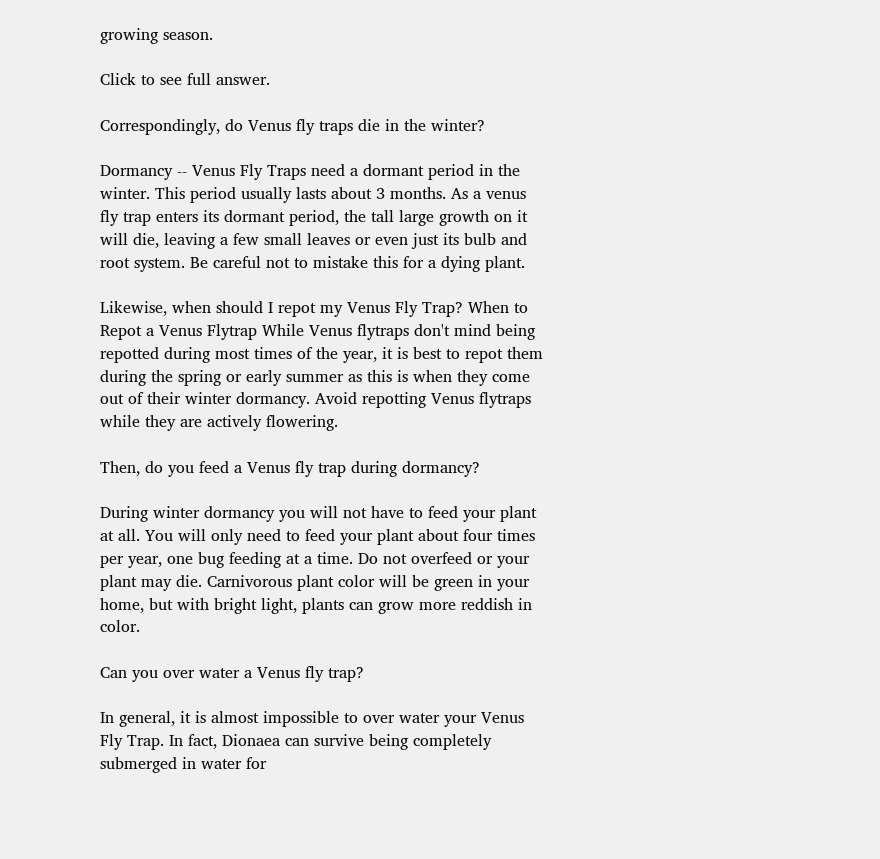growing season.

Click to see full answer.

Correspondingly, do Venus fly traps die in the winter?

Dormancy -- Venus Fly Traps need a dormant period in the winter. This period usually lasts about 3 months. As a venus fly trap enters its dormant period, the tall large growth on it will die, leaving a few small leaves or even just its bulb and root system. Be careful not to mistake this for a dying plant.

Likewise, when should I repot my Venus Fly Trap? When to Repot a Venus Flytrap While Venus flytraps don't mind being repotted during most times of the year, it is best to repot them during the spring or early summer as this is when they come out of their winter dormancy. Avoid repotting Venus flytraps while they are actively flowering.

Then, do you feed a Venus fly trap during dormancy?

During winter dormancy you will not have to feed your plant at all. You will only need to feed your plant about four times per year, one bug feeding at a time. Do not overfeed or your plant may die. Carnivorous plant color will be green in your home, but with bright light, plants can grow more reddish in color.

Can you over water a Venus fly trap?

In general, it is almost impossible to over water your Venus Fly Trap. In fact, Dionaea can survive being completely submerged in water for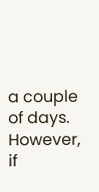a couple of days. However, if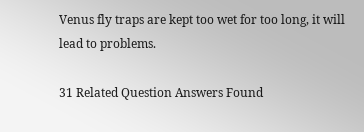Venus fly traps are kept too wet for too long, it will lead to problems.

31 Related Question Answers Found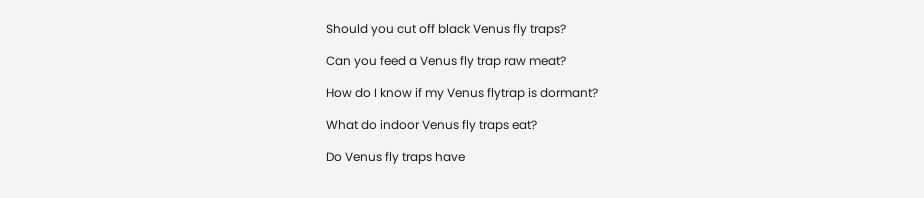Should you cut off black Venus fly traps?

Can you feed a Venus fly trap raw meat?

How do I know if my Venus flytrap is dormant?

What do indoor Venus fly traps eat?

Do Venus fly traps have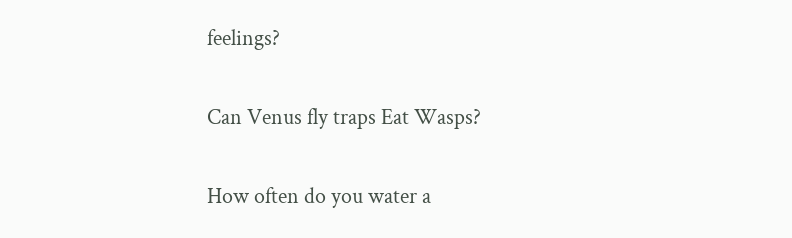feelings?

Can Venus fly traps Eat Wasps?

How often do you water a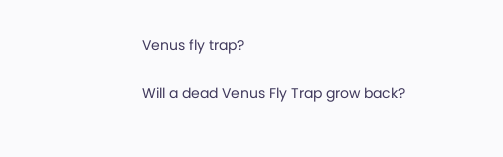Venus fly trap?

Will a dead Venus Fly Trap grow back?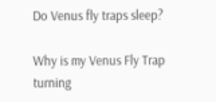Do Venus fly traps sleep?

Why is my Venus Fly Trap turning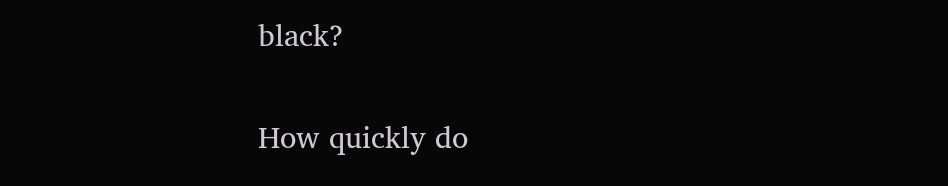black?

How quickly do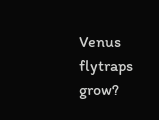Venus flytraps grow?